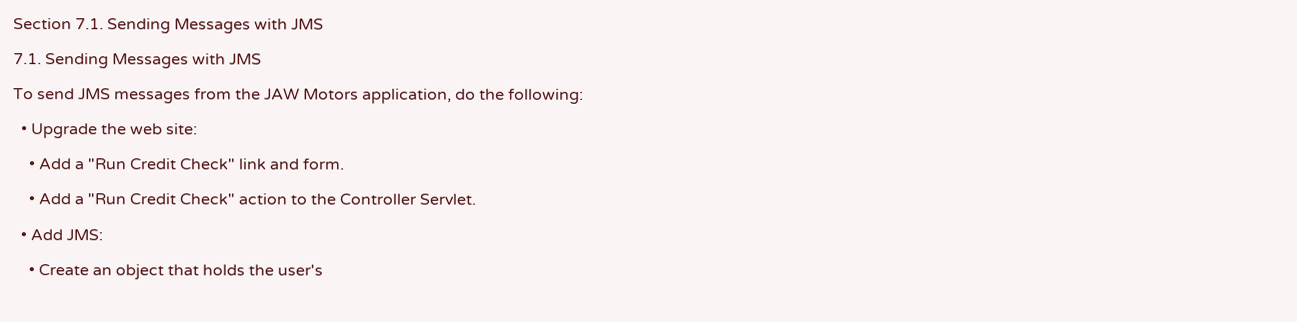Section 7.1. Sending Messages with JMS

7.1. Sending Messages with JMS

To send JMS messages from the JAW Motors application, do the following:

  • Upgrade the web site:

    • Add a "Run Credit Check" link and form.

    • Add a "Run Credit Check" action to the Controller Servlet.

  • Add JMS:

    • Create an object that holds the user's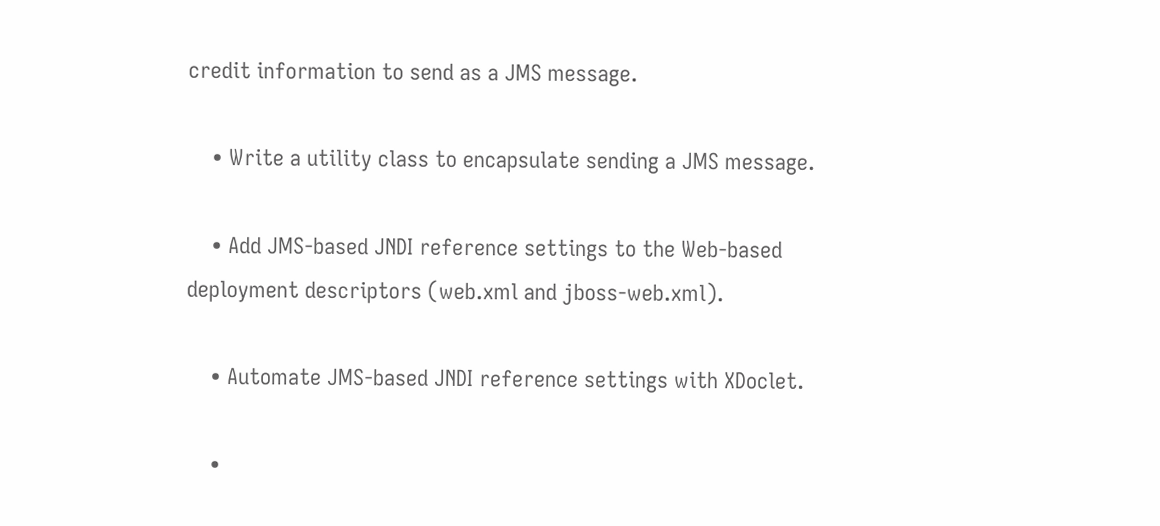credit information to send as a JMS message.

    • Write a utility class to encapsulate sending a JMS message.

    • Add JMS-based JNDI reference settings to the Web-based deployment descriptors (web.xml and jboss-web.xml).

    • Automate JMS-based JNDI reference settings with XDoclet.

    •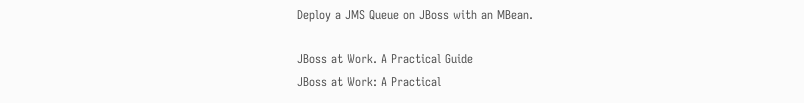Deploy a JMS Queue on JBoss with an MBean.

JBoss at Work. A Practical Guide
JBoss at Work: A Practical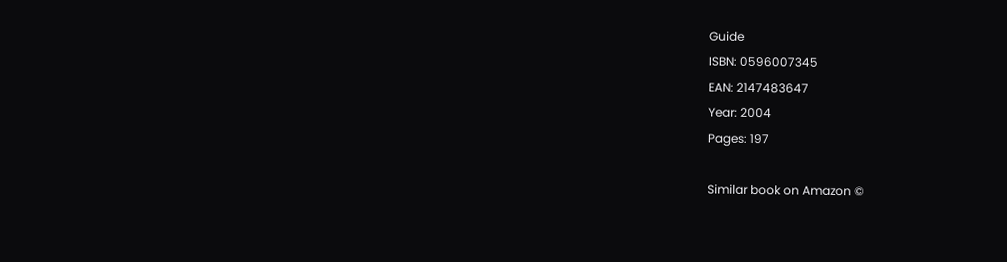Guide
ISBN: 0596007345
EAN: 2147483647
Year: 2004
Pages: 197

Similar book on Amazon ©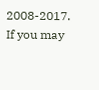2008-2017.
If you may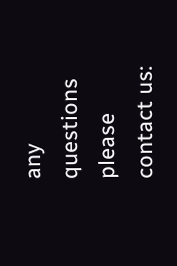any questions please contact us: